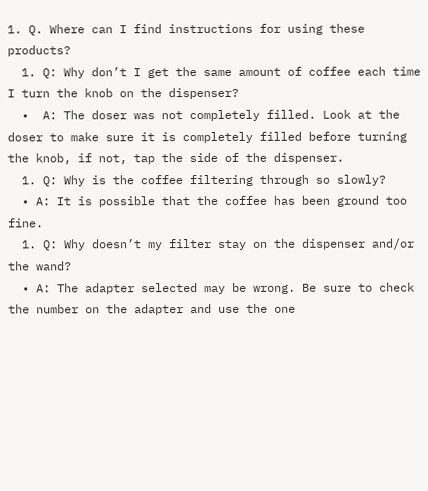1. Q. Where can I find instructions for using these products?
  1. Q: Why don’t I get the same amount of coffee each time I turn the knob on the dispenser?
  •  A: The doser was not completely filled. Look at the doser to make sure it is completely filled before turning the knob, if not, tap the side of the dispenser.
  1. Q: Why is the coffee filtering through so slowly?
  • A: It is possible that the coffee has been ground too fine.
  1. Q: Why doesn’t my filter stay on the dispenser and/or the wand?
  • A: The adapter selected may be wrong. Be sure to check the number on the adapter and use the one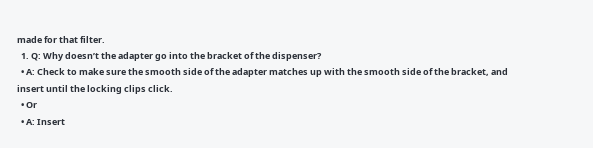made for that filter.
  1. Q: Why doesn’t the adapter go into the bracket of the dispenser?
  • A: Check to make sure the smooth side of the adapter matches up with the smooth side of the bracket, and insert until the locking clips click.
  • Or
  • A: Insert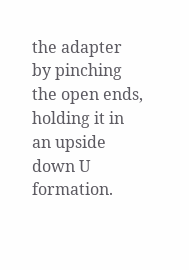the adapter by pinching the open ends, holding it in an upside down U formation.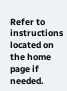Refer to instructions located on the home page if needed.